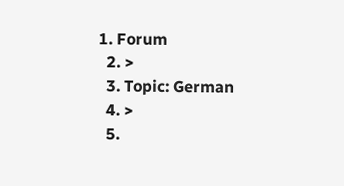1. Forum
  2. >
  3. Topic: German
  4. >
  5.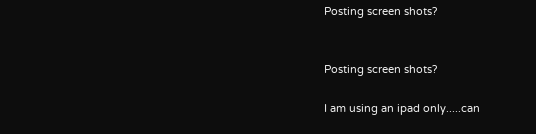Posting screen shots?


Posting screen shots?

I am using an ipad only.....can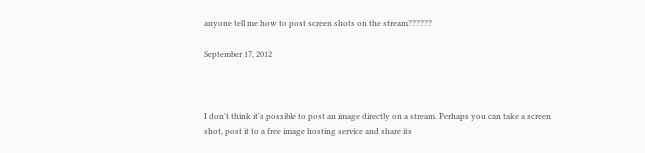anyone tell me how to post screen shots on the stream??????

September 17, 2012



I don't think it's possible to post an image directly on a stream. Perhaps you can take a screen shot, post it to a free image hosting service and share its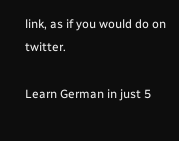link, as if you would do on twitter.

Learn German in just 5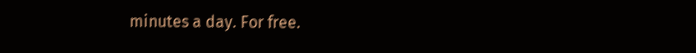minutes a day. For free.